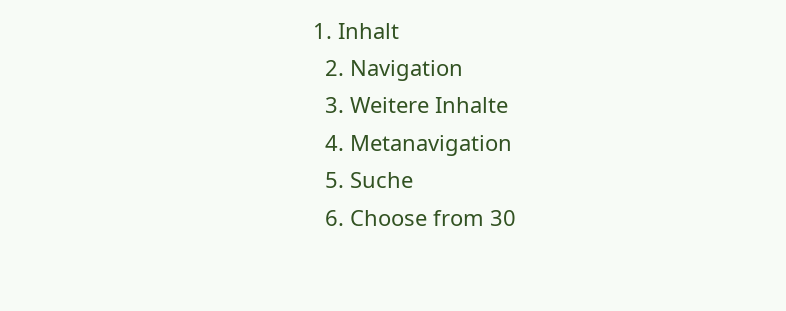1. Inhalt
  2. Navigation
  3. Weitere Inhalte
  4. Metanavigation
  5. Suche
  6. Choose from 30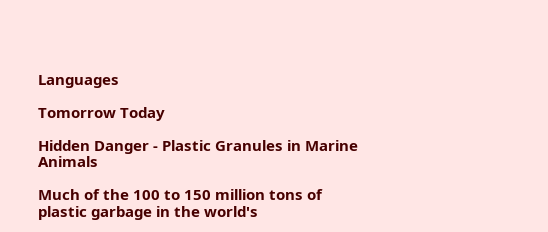Languages

Tomorrow Today

Hidden Danger - Plastic Granules in Marine Animals

Much of the 100 to 150 million tons of plastic garbage in the world's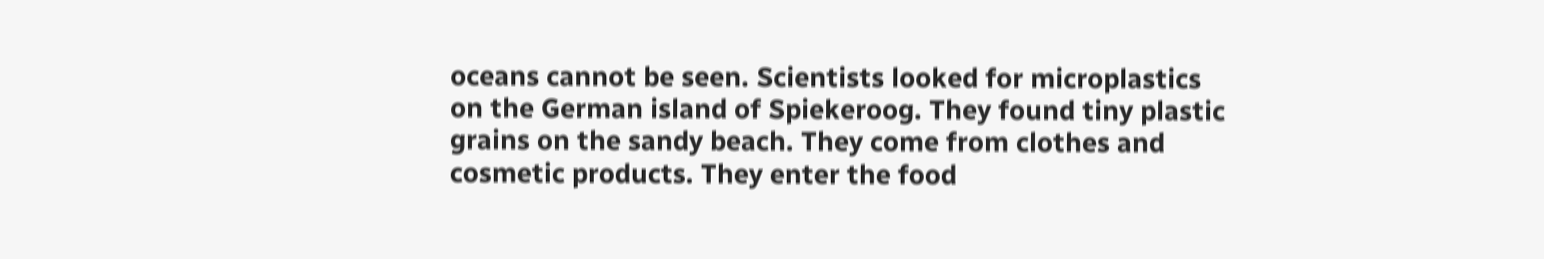oceans cannot be seen. Scientists looked for microplastics on the German island of Spiekeroog. They found tiny plastic grains on the sandy beach. They come from clothes and cosmetic products. They enter the food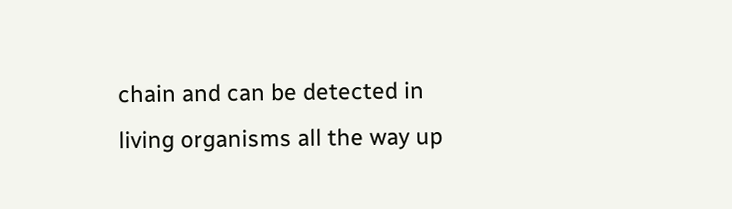chain and can be detected in living organisms all the way up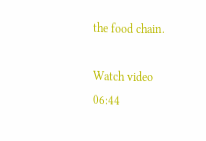the food chain.

Watch video 06:44